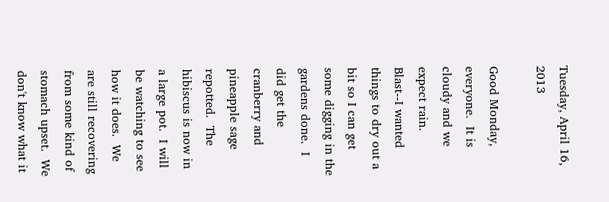Tuesday, April 16, 2013

Good Monday, everyone.  It is cloudy and we expect rain.  Blast--I wanted things to dry out a bit so I can get some digging in the gardens done.  I did get the cranberry and pineapple sage repotted.  The hibiscus is now in a large pot.  I will be watching to see how it does.  We are still recovering from some kind of stomach upset.  We don't know what it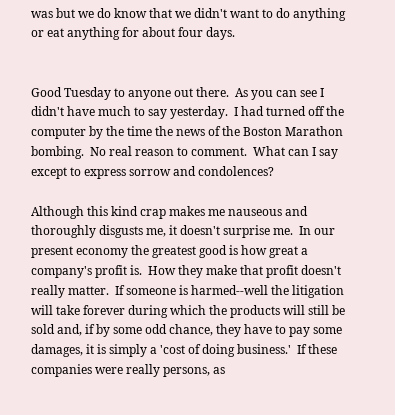was but we do know that we didn't want to do anything or eat anything for about four days.


Good Tuesday to anyone out there.  As you can see I didn't have much to say yesterday.  I had turned off the computer by the time the news of the Boston Marathon bombing.  No real reason to comment.  What can I say except to express sorrow and condolences?

Although this kind crap makes me nauseous and thoroughly disgusts me, it doesn't surprise me.  In our present economy the greatest good is how great a company's profit is.  How they make that profit doesn't really matter.  If someone is harmed--well the litigation will take forever during which the products will still be sold and, if by some odd chance, they have to pay some damages, it is simply a 'cost of doing business.'  If these companies were really persons, as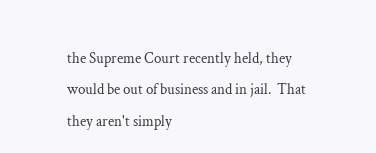the Supreme Court recently held, they would be out of business and in jail.  That they aren't simply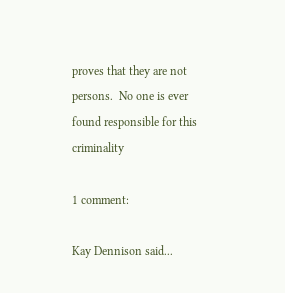proves that they are not persons.  No one is ever found responsible for this criminality

1 comment:

Kay Dennison said...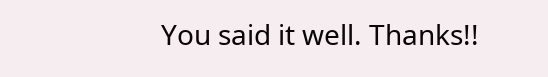You said it well. Thanks!!